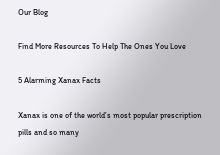Our Blog

Find More Resources To Help The Ones You Love

5 Alarming Xanax Facts

Xanax is one of the world’s most popular prescription pills and so many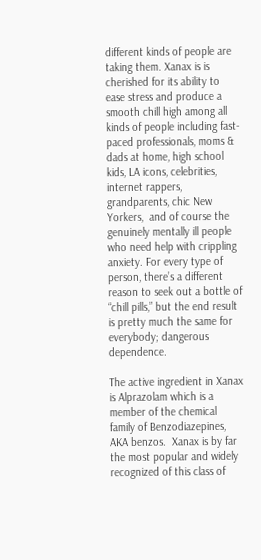different kinds of people are taking them. Xanax is is cherished for its ability to ease stress and produce a smooth chill high among all kinds of people including fast-paced professionals, moms & dads at home, high school kids, LA icons, celebrities, internet rappers, grandparents, chic New Yorkers,  and of course the genuinely mentally ill people who need help with crippling anxiety. For every type of person, there’s a different reason to seek out a bottle of “chill pills,” but the end result is pretty much the same for everybody; dangerous dependence.

The active ingredient in Xanax is Alprazolam which is a member of the chemical family of Benzodiazepines, AKA benzos.  Xanax is by far the most popular and widely recognized of this class of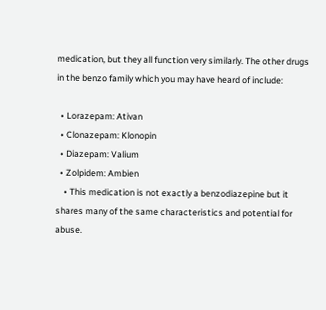medication, but they all function very similarly. The other drugs in the benzo family which you may have heard of include:

  • Lorazepam: Ativan
  • Clonazepam: Klonopin
  • Diazepam: Valium
  • Zolpidem: Ambien
    • This medication is not exactly a benzodiazepine but it shares many of the same characteristics and potential for abuse.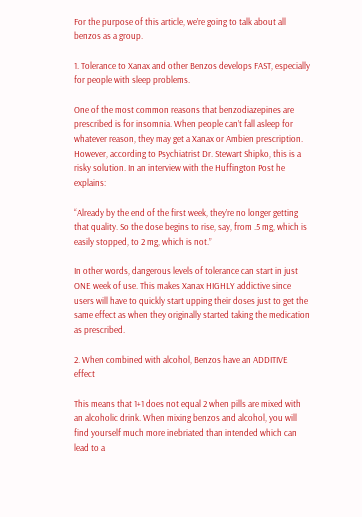For the purpose of this article, we’re going to talk about all benzos as a group.

1. Tolerance to Xanax and other Benzos develops FAST, especially for people with sleep problems.

One of the most common reasons that benzodiazepines are prescribed is for insomnia. When people can’t fall asleep for whatever reason, they may get a Xanax or Ambien prescription. However, according to Psychiatrist Dr. Stewart Shipko, this is a risky solution. In an interview with the Huffington Post he explains:

“Already by the end of the first week, they’re no longer getting that quality. So the dose begins to rise, say, from .5 mg, which is easily stopped, to 2 mg, which is not.”

In other words, dangerous levels of tolerance can start in just ONE week of use. This makes Xanax HIGHLY addictive since users will have to quickly start upping their doses just to get the same effect as when they originally started taking the medication as prescribed.

2. When combined with alcohol, Benzos have an ADDITIVE effect

This means that 1+1 does not equal 2 when pills are mixed with an alcoholic drink. When mixing benzos and alcohol, you will find yourself much more inebriated than intended which can lead to a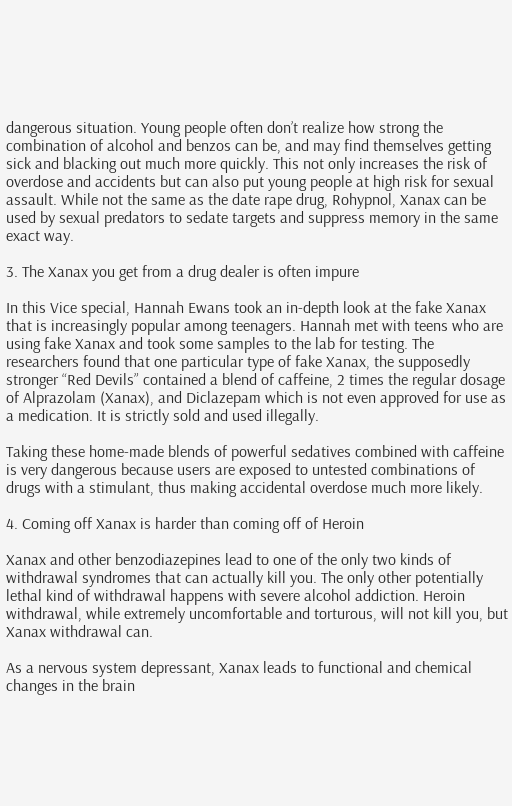dangerous situation. Young people often don’t realize how strong the combination of alcohol and benzos can be, and may find themselves getting sick and blacking out much more quickly. This not only increases the risk of overdose and accidents but can also put young people at high risk for sexual assault. While not the same as the date rape drug, Rohypnol, Xanax can be used by sexual predators to sedate targets and suppress memory in the same exact way.

3. The Xanax you get from a drug dealer is often impure

In this Vice special, Hannah Ewans took an in-depth look at the fake Xanax that is increasingly popular among teenagers. Hannah met with teens who are using fake Xanax and took some samples to the lab for testing. The researchers found that one particular type of fake Xanax, the supposedly stronger “Red Devils” contained a blend of caffeine, 2 times the regular dosage of Alprazolam (Xanax), and Diclazepam which is not even approved for use as a medication. It is strictly sold and used illegally.

Taking these home-made blends of powerful sedatives combined with caffeine is very dangerous because users are exposed to untested combinations of drugs with a stimulant, thus making accidental overdose much more likely.

4. Coming off Xanax is harder than coming off of Heroin

Xanax and other benzodiazepines lead to one of the only two kinds of withdrawal syndromes that can actually kill you. The only other potentially lethal kind of withdrawal happens with severe alcohol addiction. Heroin withdrawal, while extremely uncomfortable and torturous, will not kill you, but Xanax withdrawal can.

As a nervous system depressant, Xanax leads to functional and chemical changes in the brain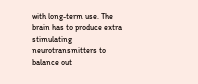with long-term use. The brain has to produce extra stimulating neurotransmitters to balance out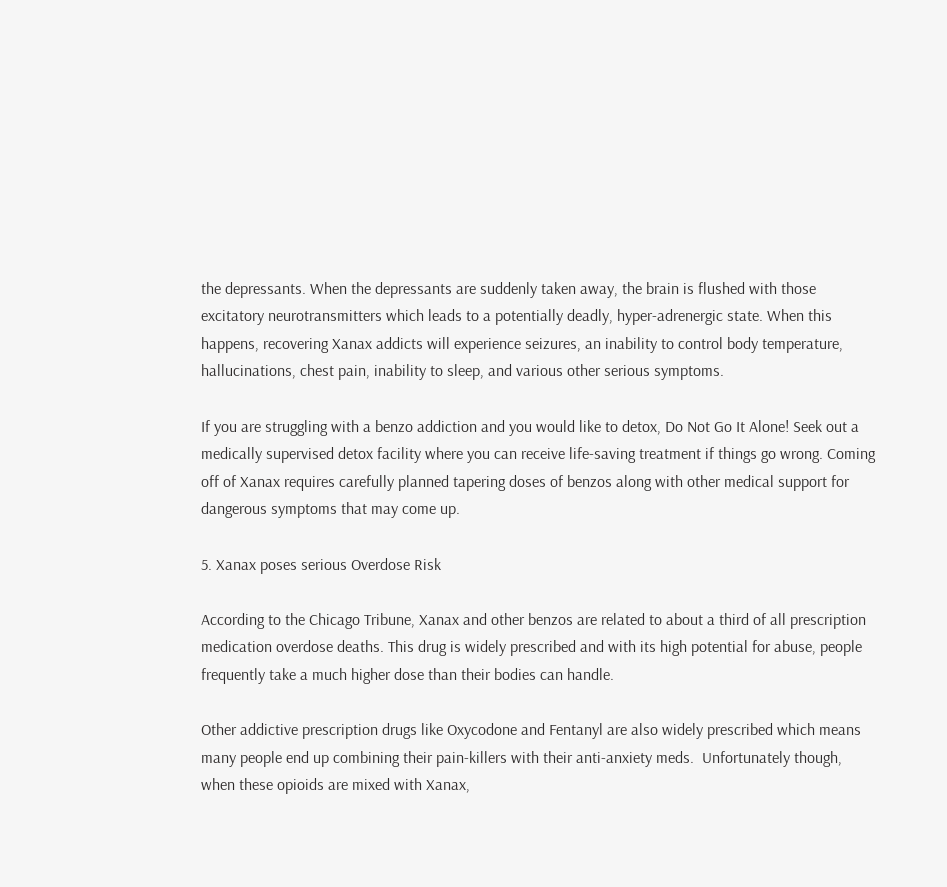the depressants. When the depressants are suddenly taken away, the brain is flushed with those excitatory neurotransmitters which leads to a potentially deadly, hyper-adrenergic state. When this happens, recovering Xanax addicts will experience seizures, an inability to control body temperature, hallucinations, chest pain, inability to sleep, and various other serious symptoms.

If you are struggling with a benzo addiction and you would like to detox, Do Not Go It Alone! Seek out a medically supervised detox facility where you can receive life-saving treatment if things go wrong. Coming off of Xanax requires carefully planned tapering doses of benzos along with other medical support for dangerous symptoms that may come up.

5. Xanax poses serious Overdose Risk

According to the Chicago Tribune, Xanax and other benzos are related to about a third of all prescription medication overdose deaths. This drug is widely prescribed and with its high potential for abuse, people frequently take a much higher dose than their bodies can handle.

Other addictive prescription drugs like Oxycodone and Fentanyl are also widely prescribed which means many people end up combining their pain-killers with their anti-anxiety meds.  Unfortunately though, when these opioids are mixed with Xanax,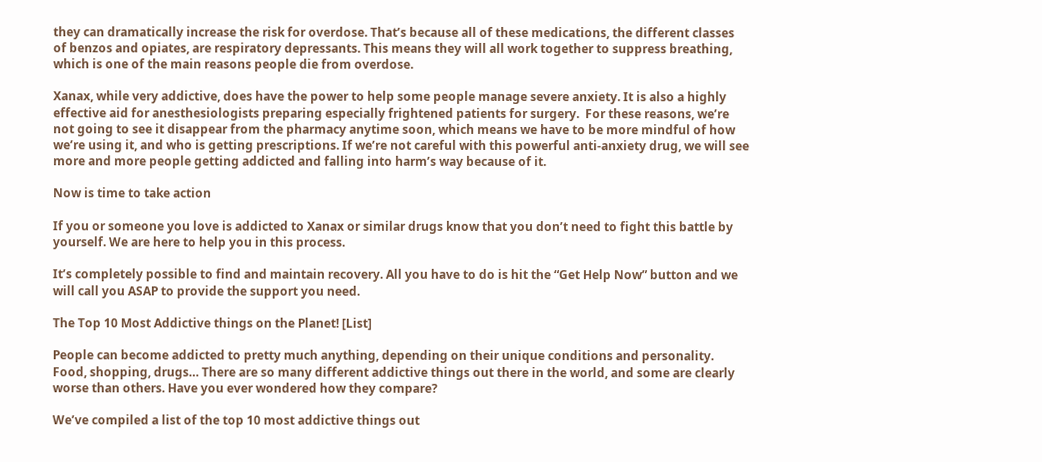they can dramatically increase the risk for overdose. That’s because all of these medications, the different classes of benzos and opiates, are respiratory depressants. This means they will all work together to suppress breathing, which is one of the main reasons people die from overdose.

Xanax, while very addictive, does have the power to help some people manage severe anxiety. It is also a highly effective aid for anesthesiologists preparing especially frightened patients for surgery.  For these reasons, we’re not going to see it disappear from the pharmacy anytime soon, which means we have to be more mindful of how we’re using it, and who is getting prescriptions. If we’re not careful with this powerful anti-anxiety drug, we will see more and more people getting addicted and falling into harm’s way because of it.

Now is time to take action

If you or someone you love is addicted to Xanax or similar drugs know that you don’t need to fight this battle by yourself. We are here to help you in this process.

It’s completely possible to find and maintain recovery. All you have to do is hit the “Get Help Now” button and we will call you ASAP to provide the support you need.

The Top 10 Most Addictive things on the Planet! [List]

People can become addicted to pretty much anything, depending on their unique conditions and personality. Food, shopping, drugs… There are so many different addictive things out there in the world, and some are clearly worse than others. Have you ever wondered how they compare?

We’ve compiled a list of the top 10 most addictive things out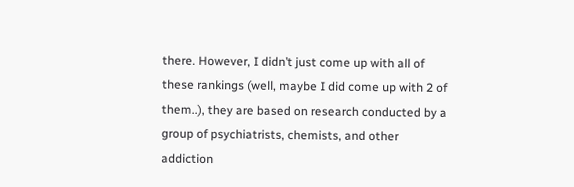there. However, I didn’t just come up with all of these rankings (well, maybe I did come up with 2 of them..), they are based on research conducted by a group of psychiatrists, chemists, and other addiction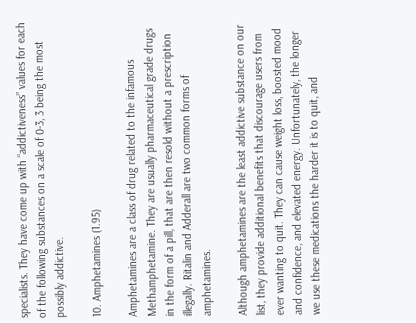specialists. They have come up with “addictiveness” values for each of the following substances on a scale of 0-3, 3 being the most possibly addictive.

10. Amphetamines (1.95)

Amphetamines are a class of drug related to the infamous Methamphetamine. They are usually pharmaceutical grade drugs in the form of a pill, that are then resold without a prescription illegally. Ritalin and Adderall are two common forms of amphetamines.

Although amphetamines are the least addictive substance on our list, they provide additional benefits that discourage users from ever wanting to quit. They can cause weight loss, boosted mood and confidence, and elevated energy. Unfortunately, the longer we use these medications the harder it is to quit, and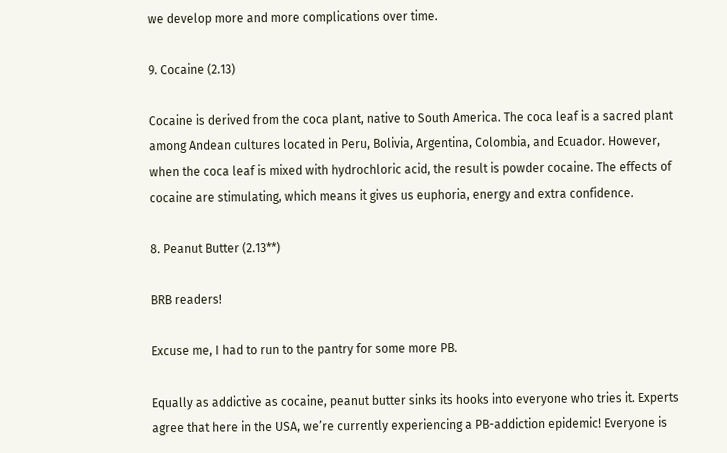we develop more and more complications over time.

9. Cocaine (2.13)

Cocaine is derived from the coca plant, native to South America. The coca leaf is a sacred plant among Andean cultures located in Peru, Bolivia, Argentina, Colombia, and Ecuador. However, when the coca leaf is mixed with hydrochloric acid, the result is powder cocaine. The effects of cocaine are stimulating, which means it gives us euphoria, energy and extra confidence.

8. Peanut Butter (2.13**)

BRB readers!

Excuse me, I had to run to the pantry for some more PB.

Equally as addictive as cocaine, peanut butter sinks its hooks into everyone who tries it. Experts agree that here in the USA, we’re currently experiencing a PB-addiction epidemic! Everyone is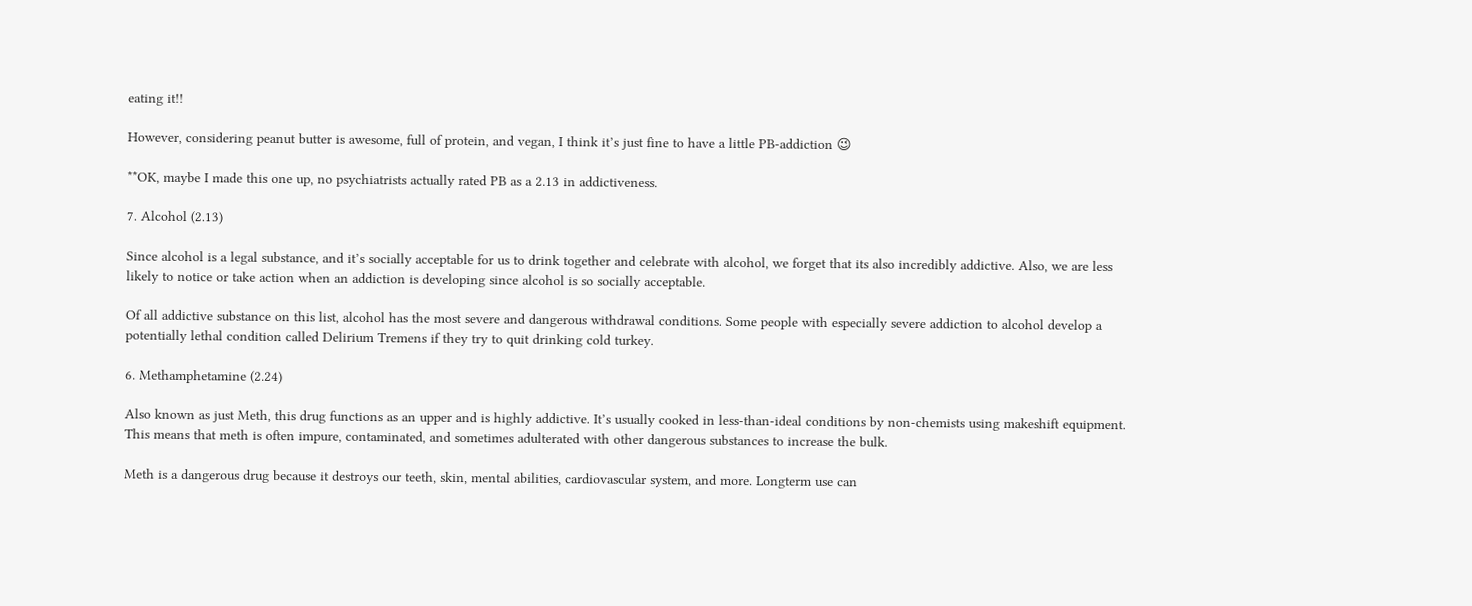eating it!!

However, considering peanut butter is awesome, full of protein, and vegan, I think it’s just fine to have a little PB-addiction 😉

**OK, maybe I made this one up, no psychiatrists actually rated PB as a 2.13 in addictiveness.

7. Alcohol (2.13)

Since alcohol is a legal substance, and it’s socially acceptable for us to drink together and celebrate with alcohol, we forget that its also incredibly addictive. Also, we are less likely to notice or take action when an addiction is developing since alcohol is so socially acceptable.

Of all addictive substance on this list, alcohol has the most severe and dangerous withdrawal conditions. Some people with especially severe addiction to alcohol develop a potentially lethal condition called Delirium Tremens if they try to quit drinking cold turkey.

6. Methamphetamine (2.24)

Also known as just Meth, this drug functions as an upper and is highly addictive. It’s usually cooked in less-than-ideal conditions by non-chemists using makeshift equipment. This means that meth is often impure, contaminated, and sometimes adulterated with other dangerous substances to increase the bulk.

Meth is a dangerous drug because it destroys our teeth, skin, mental abilities, cardiovascular system, and more. Longterm use can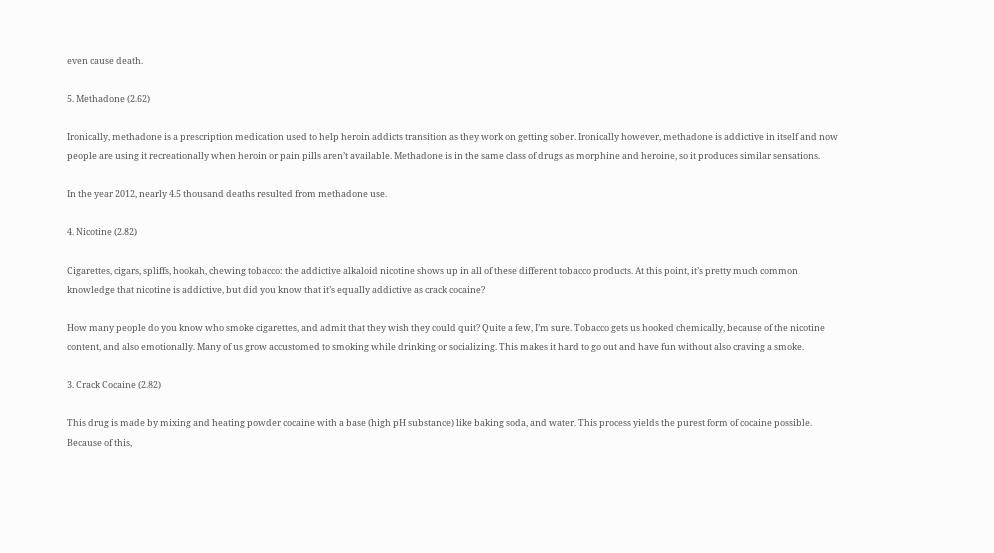even cause death.

5. Methadone (2.62)

Ironically, methadone is a prescription medication used to help heroin addicts transition as they work on getting sober. Ironically however, methadone is addictive in itself and now people are using it recreationally when heroin or pain pills aren’t available. Methadone is in the same class of drugs as morphine and heroine, so it produces similar sensations.

In the year 2012, nearly 4.5 thousand deaths resulted from methadone use.

4. Nicotine (2.82)

Cigarettes, cigars, spliffs, hookah, chewing tobacco: the addictive alkaloid nicotine shows up in all of these different tobacco products. At this point, it’s pretty much common knowledge that nicotine is addictive, but did you know that it’s equally addictive as crack cocaine?

How many people do you know who smoke cigarettes, and admit that they wish they could quit? Quite a few, I’m sure. Tobacco gets us hooked chemically, because of the nicotine content, and also emotionally. Many of us grow accustomed to smoking while drinking or socializing. This makes it hard to go out and have fun without also craving a smoke.

3. Crack Cocaine (2.82)

This drug is made by mixing and heating powder cocaine with a base (high pH substance) like baking soda, and water. This process yields the purest form of cocaine possible. Because of this,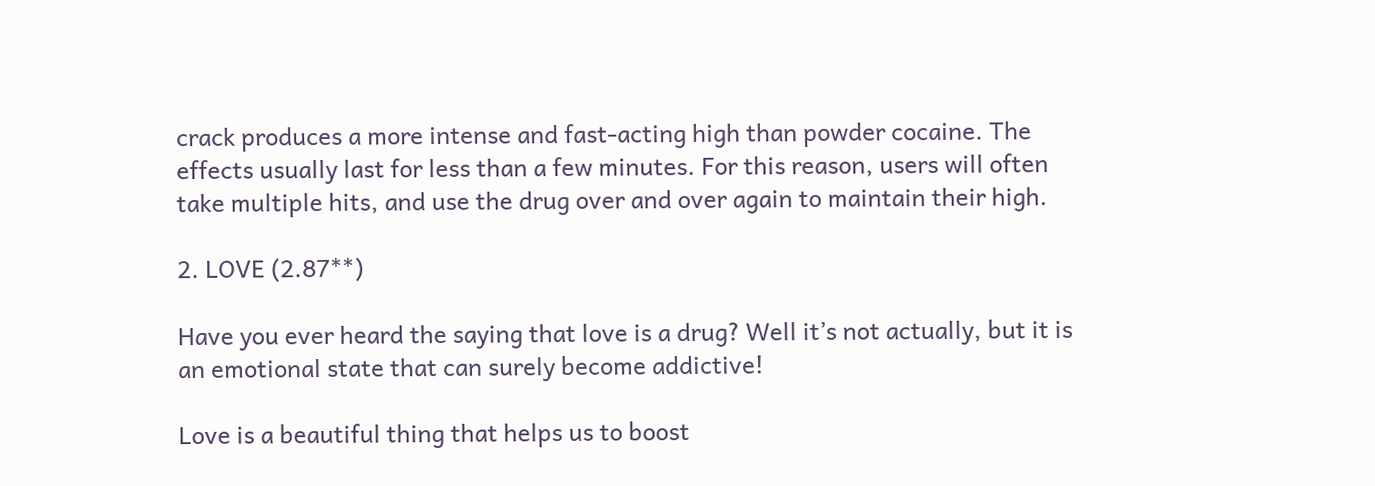crack produces a more intense and fast-acting high than powder cocaine. The effects usually last for less than a few minutes. For this reason, users will often take multiple hits, and use the drug over and over again to maintain their high.

2. LOVE (2.87**)

Have you ever heard the saying that love is a drug? Well it’s not actually, but it is an emotional state that can surely become addictive!

Love is a beautiful thing that helps us to boost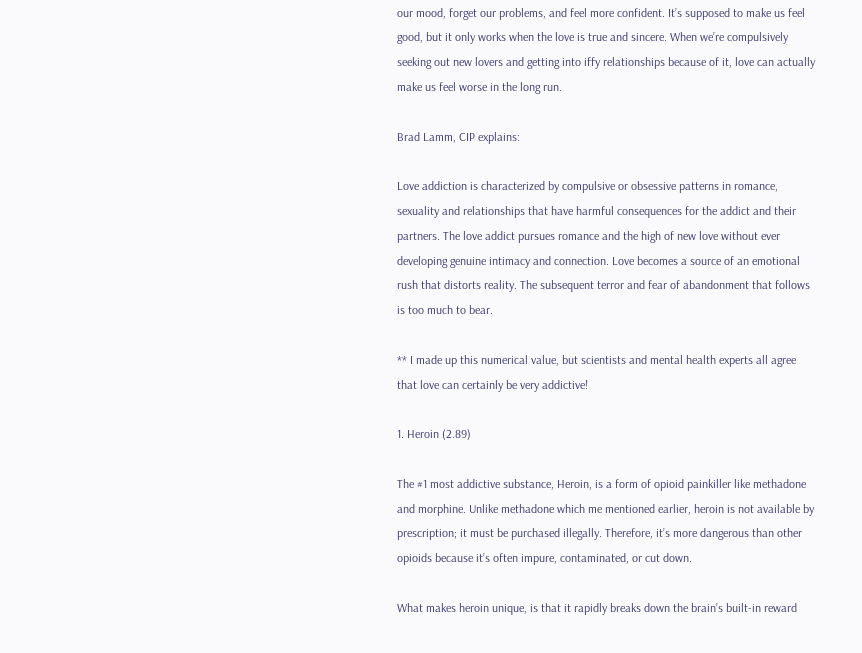our mood, forget our problems, and feel more confident. It’s supposed to make us feel good, but it only works when the love is true and sincere. When we’re compulsively seeking out new lovers and getting into iffy relationships because of it, love can actually make us feel worse in the long run.

Brad Lamm, CIP explains:

Love addiction is characterized by compulsive or obsessive patterns in romance, sexuality and relationships that have harmful consequences for the addict and their partners. The love addict pursues romance and the high of new love without ever developing genuine intimacy and connection. Love becomes a source of an emotional rush that distorts reality. The subsequent terror and fear of abandonment that follows is too much to bear.

** I made up this numerical value, but scientists and mental health experts all agree that love can certainly be very addictive!

1. Heroin (2.89)

The #1 most addictive substance, Heroin, is a form of opioid painkiller like methadone and morphine. Unlike methadone which me mentioned earlier, heroin is not available by prescription; it must be purchased illegally. Therefore, it’s more dangerous than other opioids because it’s often impure, contaminated, or cut down.

What makes heroin unique, is that it rapidly breaks down the brain’s built-in reward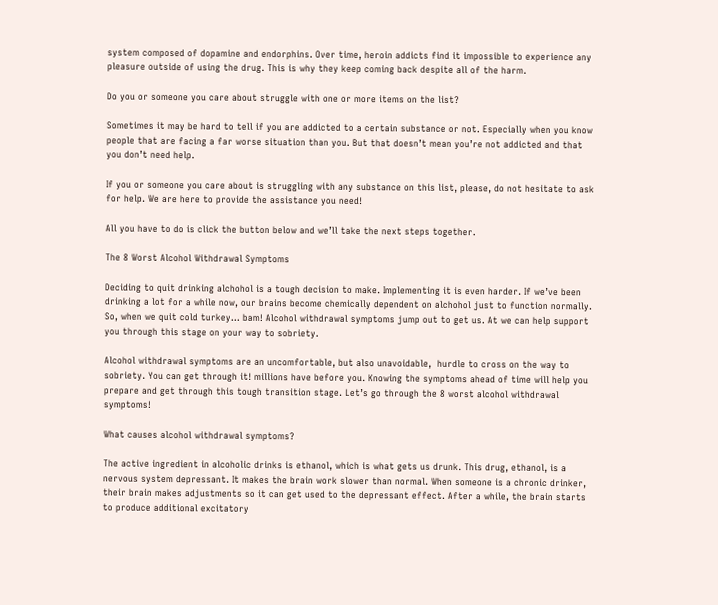system composed of dopamine and endorphins. Over time, heroin addicts find it impossible to experience any pleasure outside of using the drug. This is why they keep coming back despite all of the harm.

Do you or someone you care about struggle with one or more items on the list?

Sometimes it may be hard to tell if you are addicted to a certain substance or not. Especially when you know people that are facing a far worse situation than you. But that doesn’t mean you’re not addicted and that you don’t need help.

If you or someone you care about is struggling with any substance on this list, please, do not hesitate to ask for help. We are here to provide the assistance you need!

All you have to do is click the button below and we’ll take the next steps together.

The 8 Worst Alcohol Withdrawal Symptoms

Deciding to quit drinking alchohol is a tough decision to make. Implementing it is even harder. If we’ve been drinking a lot for a while now, our brains become chemically dependent on alchohol just to function normally. So, when we quit cold turkey… bam! Alcohol withdrawal symptoms jump out to get us. At we can help support you through this stage on your way to sobriety.

Alcohol withdrawal symptoms are an uncomfortable, but also unavoidable,  hurdle to cross on the way to sobriety. You can get through it! millions have before you. Knowing the symptoms ahead of time will help you prepare and get through this tough transition stage. Let’s go through the 8 worst alcohol withdrawal symptoms!

What causes alcohol withdrawal symptoms?

The active ingredient in alcoholic drinks is ethanol, which is what gets us drunk. This drug, ethanol, is a nervous system depressant. It makes the brain work slower than normal. When someone is a chronic drinker, their brain makes adjustments so it can get used to the depressant effect. After a while, the brain starts to produce additional excitatory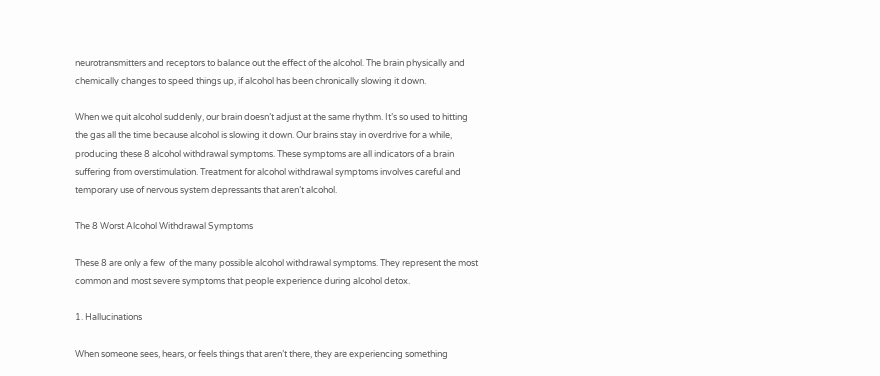neurotransmitters and receptors to balance out the effect of the alcohol. The brain physically and chemically changes to speed things up, if alcohol has been chronically slowing it down.

When we quit alcohol suddenly, our brain doesn’t adjust at the same rhythm. It’s so used to hitting the gas all the time because alcohol is slowing it down. Our brains stay in overdrive for a while, producing these 8 alcohol withdrawal symptoms. These symptoms are all indicators of a brain suffering from overstimulation. Treatment for alcohol withdrawal symptoms involves careful and temporary use of nervous system depressants that aren’t alcohol.

The 8 Worst Alcohol Withdrawal Symptoms

These 8 are only a few  of the many possible alcohol withdrawal symptoms. They represent the most common and most severe symptoms that people experience during alcohol detox.

1. Hallucinations

When someone sees, hears, or feels things that aren’t there, they are experiencing something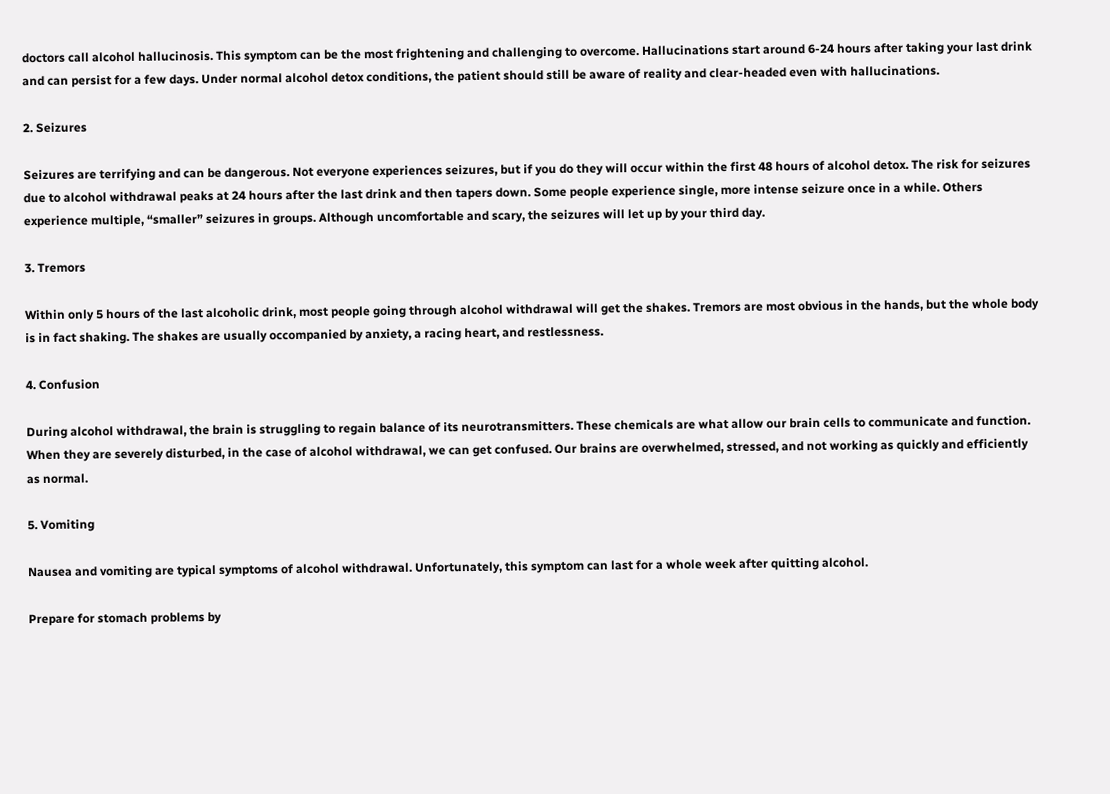doctors call alcohol hallucinosis. This symptom can be the most frightening and challenging to overcome. Hallucinations start around 6-24 hours after taking your last drink and can persist for a few days. Under normal alcohol detox conditions, the patient should still be aware of reality and clear-headed even with hallucinations.

2. Seizures

Seizures are terrifying and can be dangerous. Not everyone experiences seizures, but if you do they will occur within the first 48 hours of alcohol detox. The risk for seizures due to alcohol withdrawal peaks at 24 hours after the last drink and then tapers down. Some people experience single, more intense seizure once in a while. Others experience multiple, “smaller” seizures in groups. Although uncomfortable and scary, the seizures will let up by your third day.

3. Tremors

Within only 5 hours of the last alcoholic drink, most people going through alcohol withdrawal will get the shakes. Tremors are most obvious in the hands, but the whole body is in fact shaking. The shakes are usually occompanied by anxiety, a racing heart, and restlessness.

4. Confusion

During alcohol withdrawal, the brain is struggling to regain balance of its neurotransmitters. These chemicals are what allow our brain cells to communicate and function. When they are severely disturbed, in the case of alcohol withdrawal, we can get confused. Our brains are overwhelmed, stressed, and not working as quickly and efficiently as normal.

5. Vomiting

Nausea and vomiting are typical symptoms of alcohol withdrawal. Unfortunately, this symptom can last for a whole week after quitting alcohol.

Prepare for stomach problems by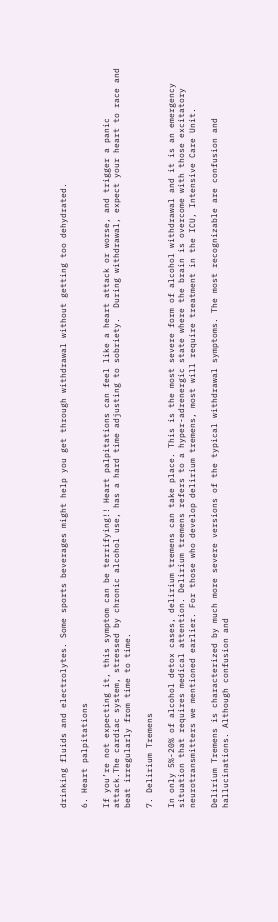drinking fluids and electrolytes. Some sports beverages might help you get through withdrawal without getting too dehydrated.

6. Heart palpitations

If you’re not expecting it, this symptom can be terrifying!! Heart palpitations can feel like a heart attack or worse, and trigger a panic attack.The cardiac system, stressed by chronic alcohol use, has a hard time adjusting to sobriety.  During withdrawal, expect your heart to race and beat irregularly from time to time.

7. Delirium Tremens

In only 5%-20% of alcohol detox cases, delirium tremens can take place. This is the most severe form of alcohol withdrawal and it is an emergency situation that requires medical attention. Delirium tremens refers to a hyper-adrenergic state where the brain is overcome with those excitatory neurotransmitters we mentioned earlier. For those who develop delirium tremens, most will require treatment in the ICU, Intensive Care Unit.

Delirium Tremens is characterized by much more severe versions of the typical withdrawal symptoms. The most recognizable are confusion and hallucinations. Although confusion and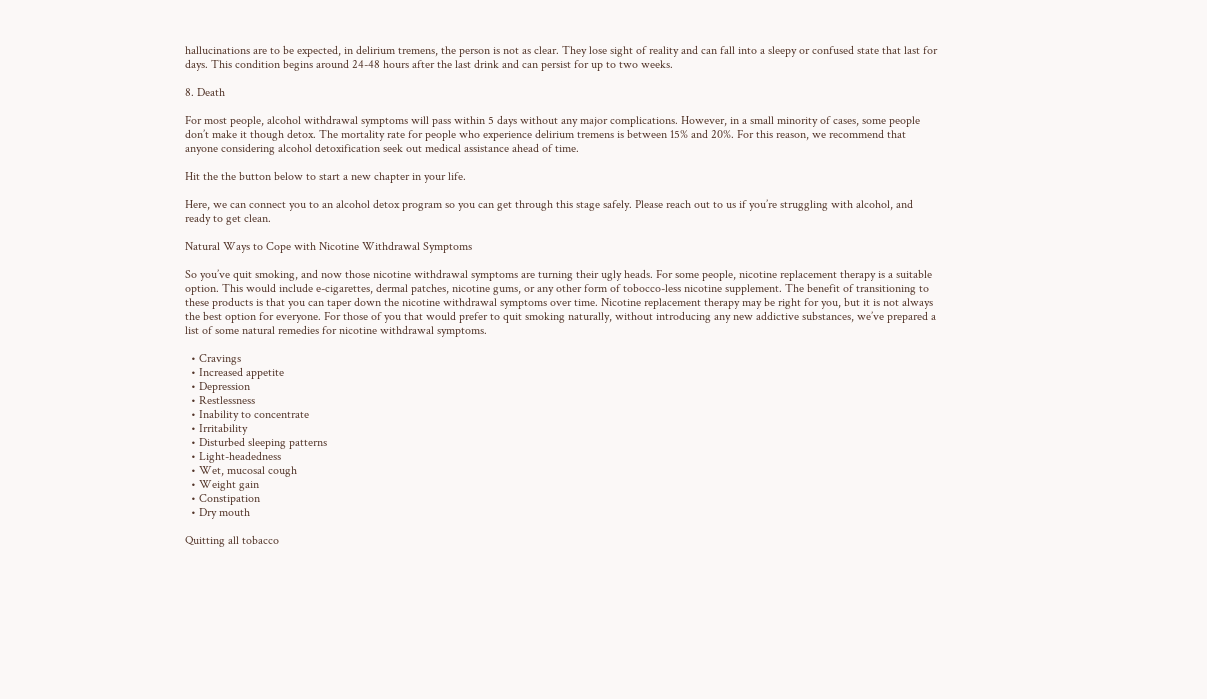hallucinations are to be expected, in delirium tremens, the person is not as clear. They lose sight of reality and can fall into a sleepy or confused state that last for days. This condition begins around 24-48 hours after the last drink and can persist for up to two weeks.

8. Death

For most people, alcohol withdrawal symptoms will pass within 5 days without any major complications. However, in a small minority of cases, some people don’t make it though detox. The mortality rate for people who experience delirium tremens is between 15% and 20%. For this reason, we recommend that anyone considering alcohol detoxification seek out medical assistance ahead of time.

Hit the the button below to start a new chapter in your life.

Here, we can connect you to an alcohol detox program so you can get through this stage safely. Please reach out to us if you’re struggling with alcohol, and ready to get clean.

Natural Ways to Cope with Nicotine Withdrawal Symptoms

So you’ve quit smoking, and now those nicotine withdrawal symptoms are turning their ugly heads. For some people, nicotine replacement therapy is a suitable option. This would include e-cigarettes, dermal patches, nicotine gums, or any other form of tobocco-less nicotine supplement. The benefit of transitioning to these products is that you can taper down the nicotine withdrawal symptoms over time. Nicotine replacement therapy may be right for you, but it is not always the best option for everyone. For those of you that would prefer to quit smoking naturally, without introducing any new addictive substances, we’ve prepared a list of some natural remedies for nicotine withdrawal symptoms.

  • Cravings
  • Increased appetite
  • Depression
  • Restlessness
  • Inability to concentrate
  • Irritability
  • Disturbed sleeping patterns
  • Light-headedness
  • Wet, mucosal cough
  • Weight gain
  • Constipation
  • Dry mouth

Quitting all tobacco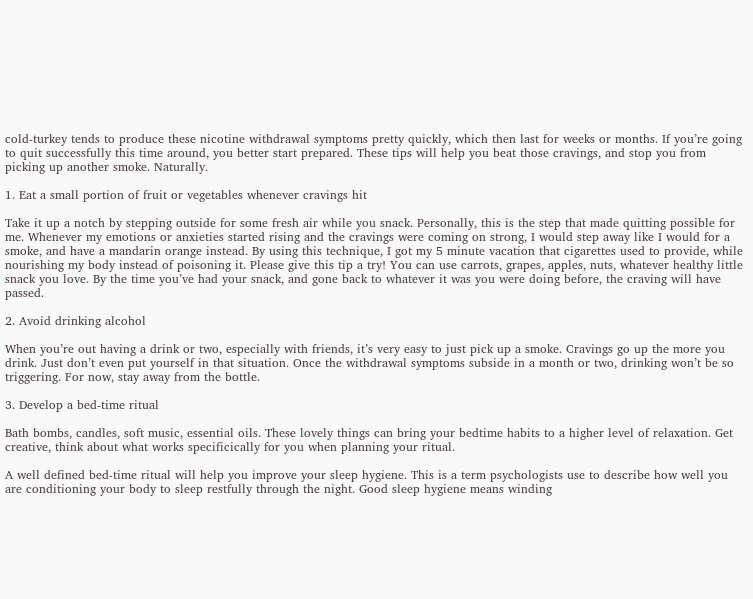cold-turkey tends to produce these nicotine withdrawal symptoms pretty quickly, which then last for weeks or months. If you’re going to quit successfully this time around, you better start prepared. These tips will help you beat those cravings, and stop you from picking up another smoke. Naturally.

1. Eat a small portion of fruit or vegetables whenever cravings hit

Take it up a notch by stepping outside for some fresh air while you snack. Personally, this is the step that made quitting possible for me. Whenever my emotions or anxieties started rising and the cravings were coming on strong, I would step away like I would for a smoke, and have a mandarin orange instead. By using this technique, I got my 5 minute vacation that cigarettes used to provide, while nourishing my body instead of poisoning it. Please give this tip a try! You can use carrots, grapes, apples, nuts, whatever healthy little snack you love. By the time you’ve had your snack, and gone back to whatever it was you were doing before, the craving will have passed.

2. Avoid drinking alcohol

When you’re out having a drink or two, especially with friends, it’s very easy to just pick up a smoke. Cravings go up the more you drink. Just don’t even put yourself in that situation. Once the withdrawal symptoms subside in a month or two, drinking won’t be so triggering. For now, stay away from the bottle.

3. Develop a bed-time ritual

Bath bombs, candles, soft music, essential oils. These lovely things can bring your bedtime habits to a higher level of relaxation. Get creative, think about what works specificically for you when planning your ritual.

A well defined bed-time ritual will help you improve your sleep hygiene. This is a term psychologists use to describe how well you are conditioning your body to sleep restfully through the night. Good sleep hygiene means winding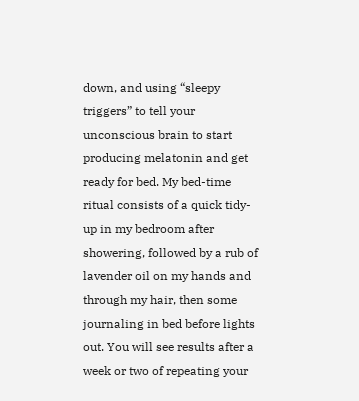down, and using “sleepy triggers” to tell your unconscious brain to start producing melatonin and get ready for bed. My bed-time ritual consists of a quick tidy-up in my bedroom after showering, followed by a rub of lavender oil on my hands and through my hair, then some journaling in bed before lights out. You will see results after a week or two of repeating your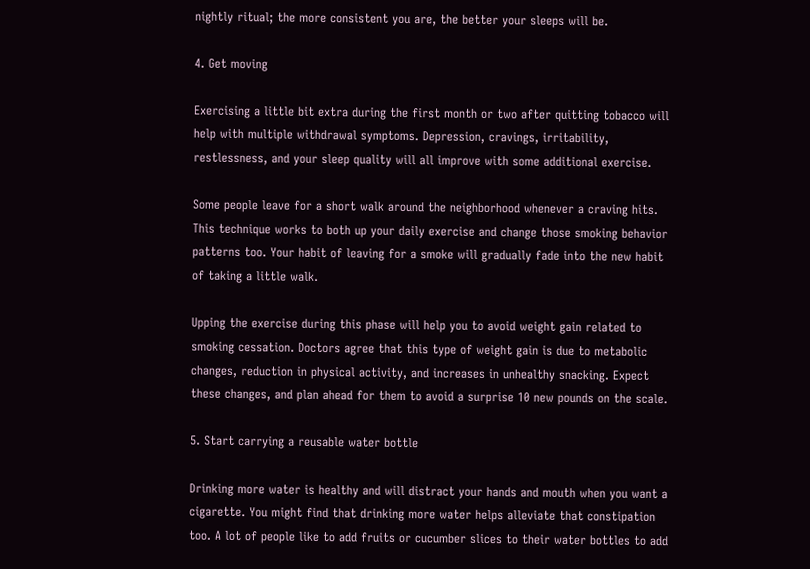nightly ritual; the more consistent you are, the better your sleeps will be.

4. Get moving

Exercising a little bit extra during the first month or two after quitting tobacco will help with multiple withdrawal symptoms. Depression, cravings, irritability, restlessness, and your sleep quality will all improve with some additional exercise.

Some people leave for a short walk around the neighborhood whenever a craving hits. This technique works to both up your daily exercise and change those smoking behavior patterns too. Your habit of leaving for a smoke will gradually fade into the new habit of taking a little walk.

Upping the exercise during this phase will help you to avoid weight gain related to smoking cessation. Doctors agree that this type of weight gain is due to metabolic changes, reduction in physical activity, and increases in unhealthy snacking. Expect these changes, and plan ahead for them to avoid a surprise 10 new pounds on the scale.

5. Start carrying a reusable water bottle

Drinking more water is healthy and will distract your hands and mouth when you want a cigarette. You might find that drinking more water helps alleviate that constipation too. A lot of people like to add fruits or cucumber slices to their water bottles to add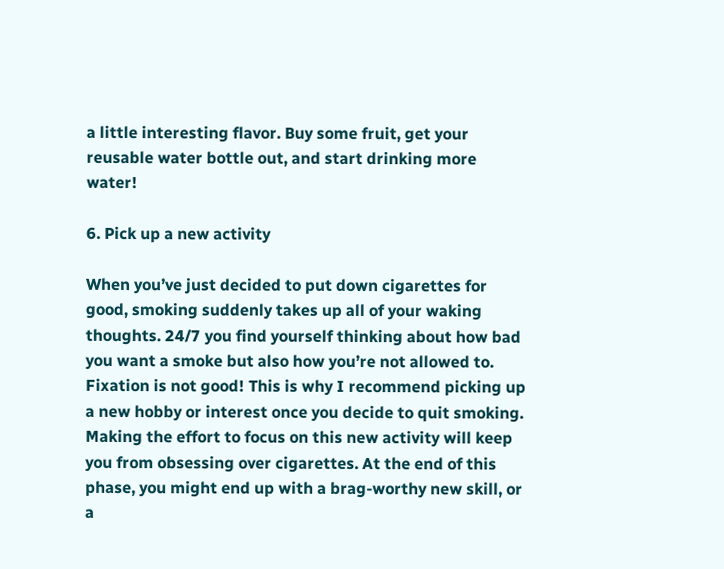a little interesting flavor. Buy some fruit, get your reusable water bottle out, and start drinking more water!

6. Pick up a new activity

When you’ve just decided to put down cigarettes for good, smoking suddenly takes up all of your waking thoughts. 24/7 you find yourself thinking about how bad you want a smoke but also how you’re not allowed to. Fixation is not good! This is why I recommend picking up a new hobby or interest once you decide to quit smoking. Making the effort to focus on this new activity will keep you from obsessing over cigarettes. At the end of this phase, you might end up with a brag-worthy new skill, or a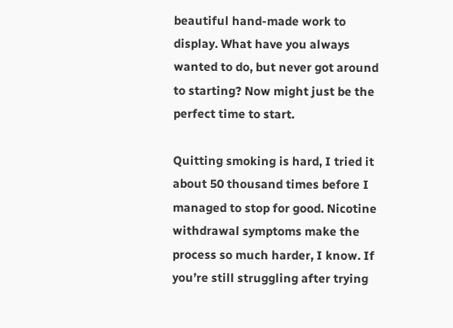beautiful hand-made work to display. What have you always wanted to do, but never got around to starting? Now might just be the perfect time to start.

Quitting smoking is hard, I tried it about 50 thousand times before I managed to stop for good. Nicotine withdrawal symptoms make the process so much harder, I know. If you’re still struggling after trying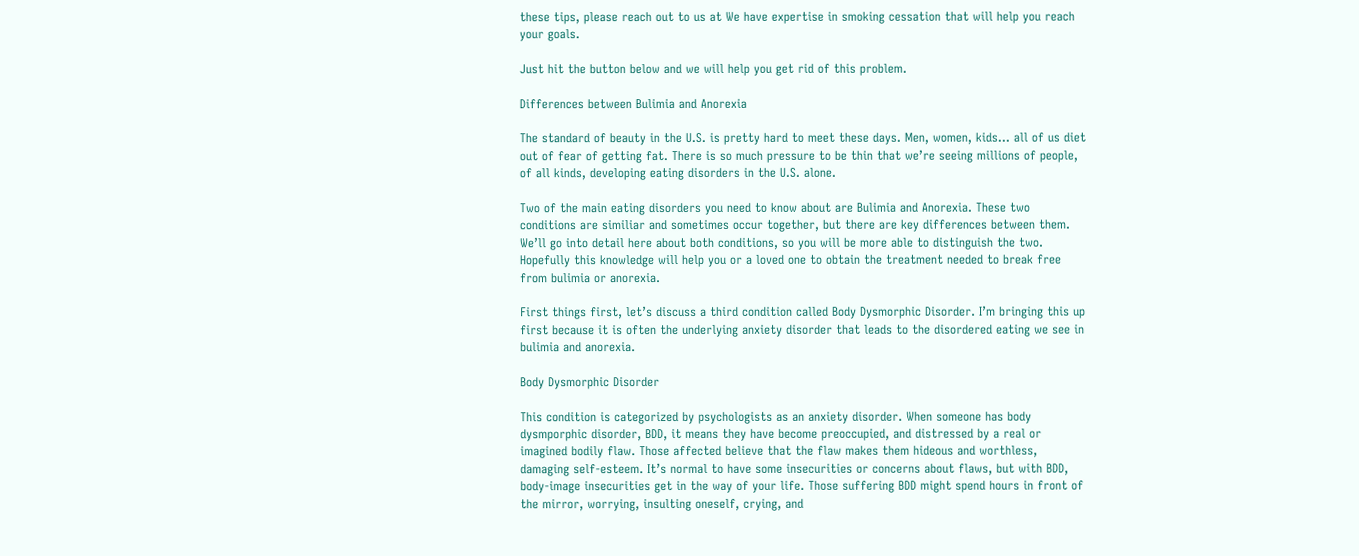these tips, please reach out to us at We have expertise in smoking cessation that will help you reach your goals.

Just hit the button below and we will help you get rid of this problem.

Differences between Bulimia and Anorexia

The standard of beauty in the U.S. is pretty hard to meet these days. Men, women, kids… all of us diet out of fear of getting fat. There is so much pressure to be thin that we’re seeing millions of people, of all kinds, developing eating disorders in the U.S. alone.

Two of the main eating disorders you need to know about are Bulimia and Anorexia. These two conditions are similiar and sometimes occur together, but there are key differences between them. We’ll go into detail here about both conditions, so you will be more able to distinguish the two. Hopefully this knowledge will help you or a loved one to obtain the treatment needed to break free from bulimia or anorexia.

First things first, let’s discuss a third condition called Body Dysmorphic Disorder. I’m bringing this up first because it is often the underlying anxiety disorder that leads to the disordered eating we see in bulimia and anorexia.

Body Dysmorphic Disorder

This condition is categorized by psychologists as an anxiety disorder. When someone has body dysmporphic disorder, BDD, it means they have become preoccupied, and distressed by a real or imagined bodily flaw. Those affected believe that the flaw makes them hideous and worthless, damaging self-esteem. It’s normal to have some insecurities or concerns about flaws, but with BDD, body-image insecurities get in the way of your life. Those suffering BDD might spend hours in front of the mirror, worrying, insulting oneself, crying, and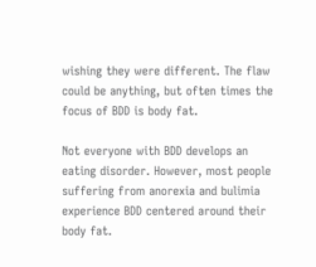wishing they were different. The flaw could be anything, but often times the focus of BDD is body fat.

Not everyone with BDD develops an eating disorder. However, most people suffering from anorexia and bulimia experience BDD centered around their body fat.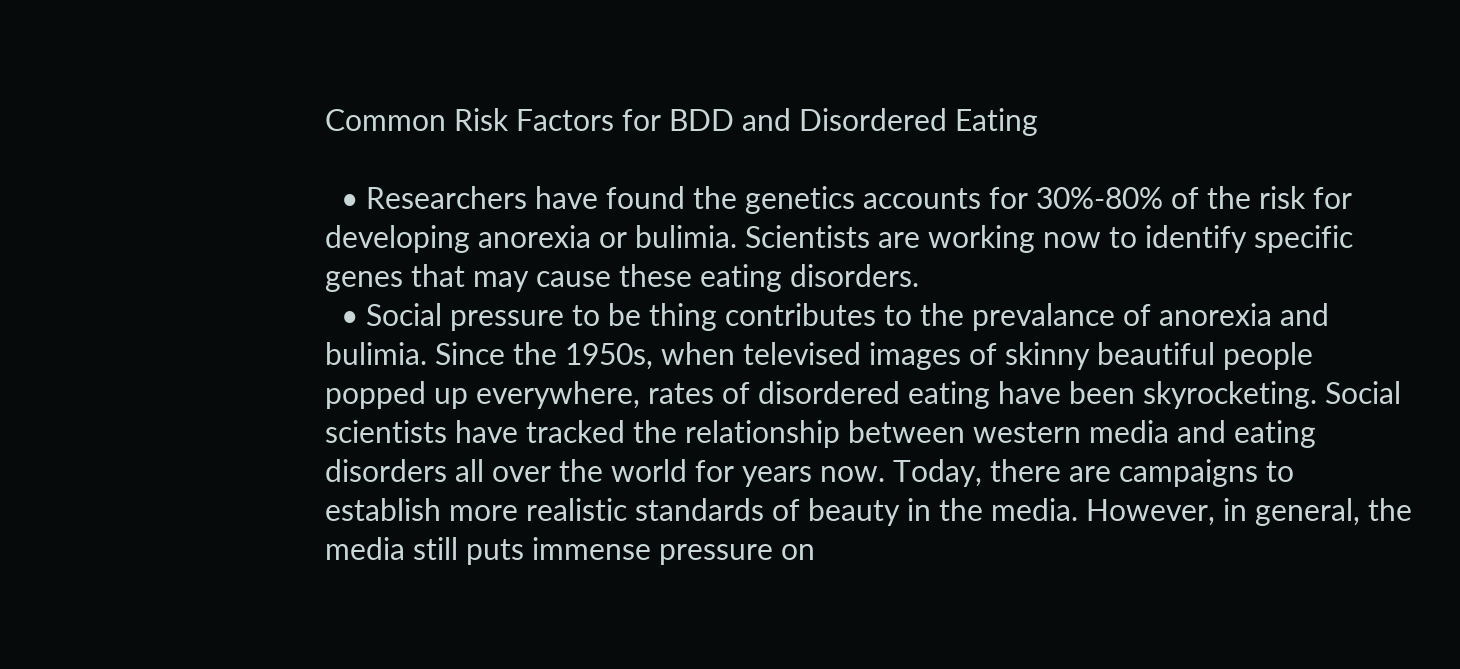Common Risk Factors for BDD and Disordered Eating

  • Researchers have found the genetics accounts for 30%-80% of the risk for developing anorexia or bulimia. Scientists are working now to identify specific genes that may cause these eating disorders.
  • Social pressure to be thing contributes to the prevalance of anorexia and bulimia. Since the 1950s, when televised images of skinny beautiful people popped up everywhere, rates of disordered eating have been skyrocketing. Social scientists have tracked the relationship between western media and eating disorders all over the world for years now. Today, there are campaigns to establish more realistic standards of beauty in the media. However, in general, the media still puts immense pressure on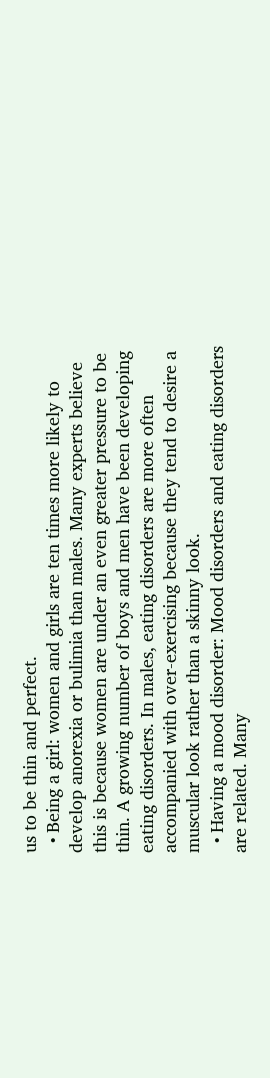us to be thin and perfect.
  • Being a girl: women and girls are ten times more likely to develop anorexia or bulimia than males. Many experts believe this is because women are under an even greater pressure to be thin. A growing number of boys and men have been developing eating disorders. In males, eating disorders are more often accompanied with over-exercising because they tend to desire a muscular look rather than a skinny look.
  • Having a mood disorder: Mood disorders and eating disorders are related. Many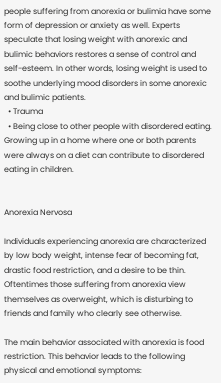people suffering from anorexia or bulimia have some form of depression or anxiety as well. Experts speculate that losing weight with anorexic and bulimic behaviors restores a sense of control and self-esteem. In other words, losing weight is used to soothe underlying mood disorders in some anorexic and bulimic patients.
  • Trauma
  • Being close to other people with disordered eating. Growing up in a home where one or both parents were always on a diet can contribute to disordered eating in children.


Anorexia Nervosa

Individuals experiencing anorexia are characterized by low body weight, intense fear of becoming fat, drastic food restriction, and a desire to be thin. Oftentimes those suffering from anorexia view themselves as overweight, which is disturbing to friends and family who clearly see otherwise.

The main behavior associated with anorexia is food restriction. This behavior leads to the following physical and emotional symptoms: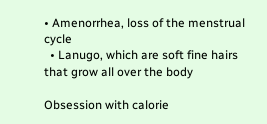• Amenorrhea, loss of the menstrual cycle
  • Lanugo, which are soft fine hairs that grow all over the body

Obsession with calorie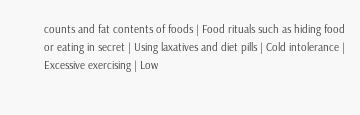counts and fat contents of foods | Food rituals such as hiding food or eating in secret | Using laxatives and diet pills | Cold intolerance | Excessive exercising | Low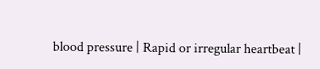blood pressure | Rapid or irregular heartbeat |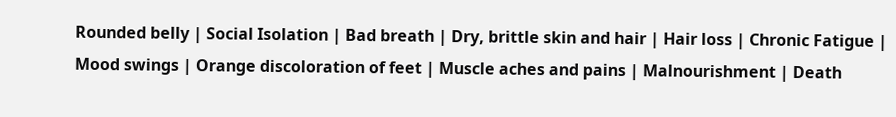Rounded belly | Social Isolation | Bad breath | Dry, brittle skin and hair | Hair loss | Chronic Fatigue | Mood swings | Orange discoloration of feet | Muscle aches and pains | Malnourishment | Death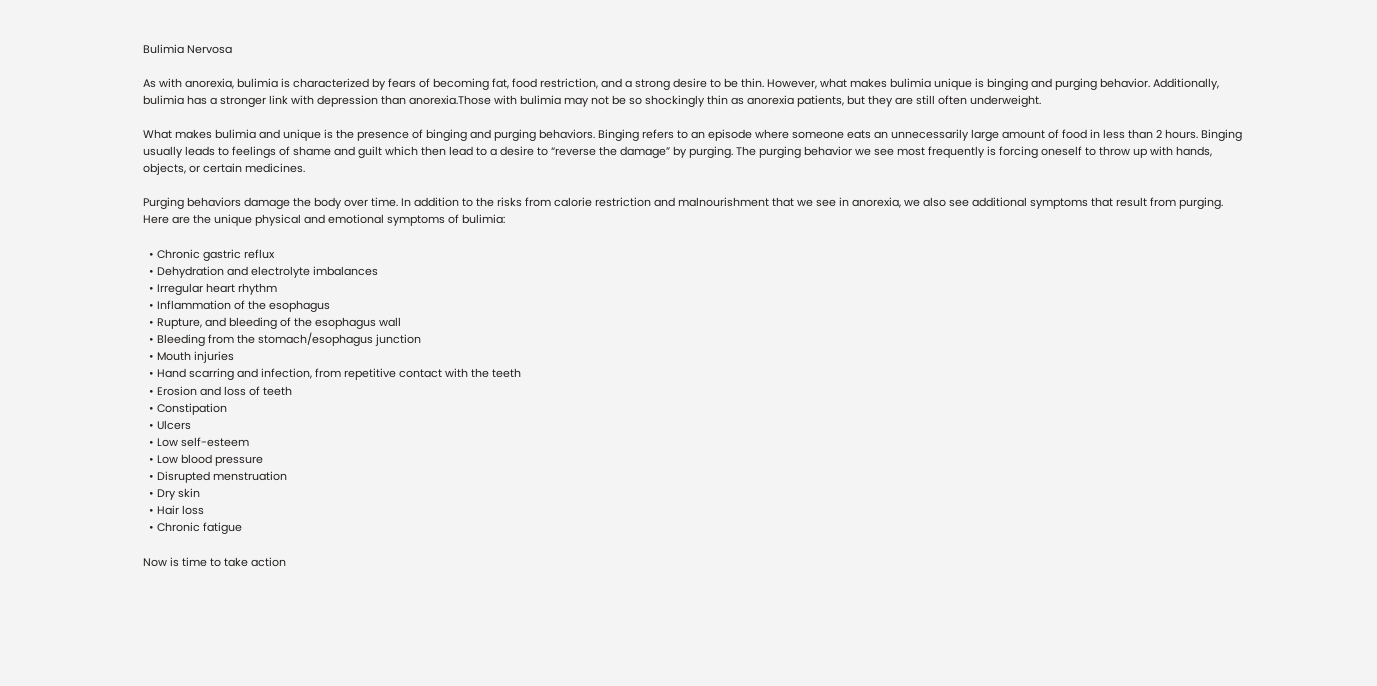Bulimia Nervosa

As with anorexia, bulimia is characterized by fears of becoming fat, food restriction, and a strong desire to be thin. However, what makes bulimia unique is binging and purging behavior. Additionally, bulimia has a stronger link with depression than anorexia.Those with bulimia may not be so shockingly thin as anorexia patients, but they are still often underweight.

What makes bulimia and unique is the presence of binging and purging behaviors. Binging refers to an episode where someone eats an unnecessarily large amount of food in less than 2 hours. Binging usually leads to feelings of shame and guilt which then lead to a desire to “reverse the damage” by purging. The purging behavior we see most frequently is forcing oneself to throw up with hands, objects, or certain medicines.

Purging behaviors damage the body over time. In addition to the risks from calorie restriction and malnourishment that we see in anorexia, we also see additional symptoms that result from purging. Here are the unique physical and emotional symptoms of bulimia:

  • Chronic gastric reflux
  • Dehydration and electrolyte imbalances
  • Irregular heart rhythm
  • Inflammation of the esophagus
  • Rupture, and bleeding of the esophagus wall
  • Bleeding from the stomach/esophagus junction
  • Mouth injuries
  • Hand scarring and infection, from repetitive contact with the teeth
  • Erosion and loss of teeth
  • Constipation
  • Ulcers
  • Low self-esteem
  • Low blood pressure
  • Disrupted menstruation
  • Dry skin
  • Hair loss
  • Chronic fatigue

Now is time to take action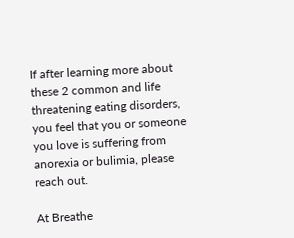If after learning more about these 2 common and life threatening eating disorders, you feel that you or someone you love is suffering from anorexia or bulimia, please reach out.

At Breathe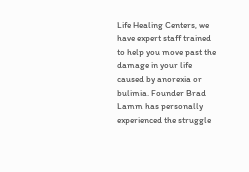Life Healing Centers, we have expert staff trained to help you move past the damage in your life caused by anorexia or bulimia. Founder Brad Lamm has personally experienced the struggle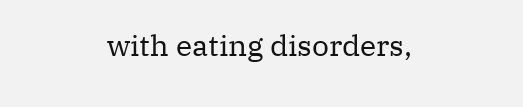with eating disorders,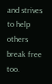and strives to help others break free too.